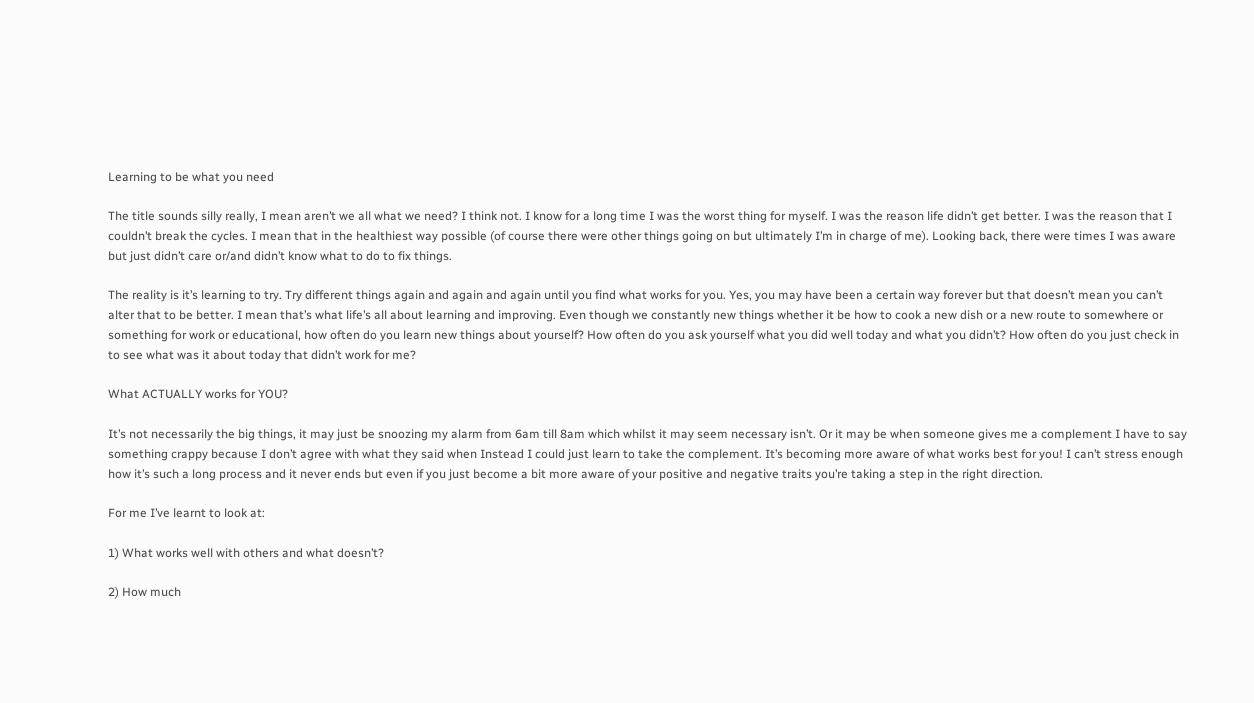Learning to be what you need

The title sounds silly really, I mean aren’t we all what we need? I think not. I know for a long time I was the worst thing for myself. I was the reason life didn’t get better. I was the reason that I couldn’t break the cycles. I mean that in the healthiest way possible (of course there were other things going on but ultimately I’m in charge of me). Looking back, there were times I was aware but just didn’t care or/and didn’t know what to do to fix things.

The reality is it’s learning to try. Try different things again and again and again until you find what works for you. Yes, you may have been a certain way forever but that doesn’t mean you can’t alter that to be better. I mean that’s what life’s all about learning and improving. Even though we constantly new things whether it be how to cook a new dish or a new route to somewhere or something for work or educational, how often do you learn new things about yourself? How often do you ask yourself what you did well today and what you didn’t? How often do you just check in to see what was it about today that didn’t work for me?

What ACTUALLY works for YOU?

It’s not necessarily the big things, it may just be snoozing my alarm from 6am till 8am which whilst it may seem necessary isn’t. Or it may be when someone gives me a complement I have to say something crappy because I don’t agree with what they said when Instead I could just learn to take the complement. It’s becoming more aware of what works best for you! I can’t stress enough how it’s such a long process and it never ends but even if you just become a bit more aware of your positive and negative traits you’re taking a step in the right direction.

For me I’ve learnt to look at:

1) What works well with others and what doesn’t?

2) How much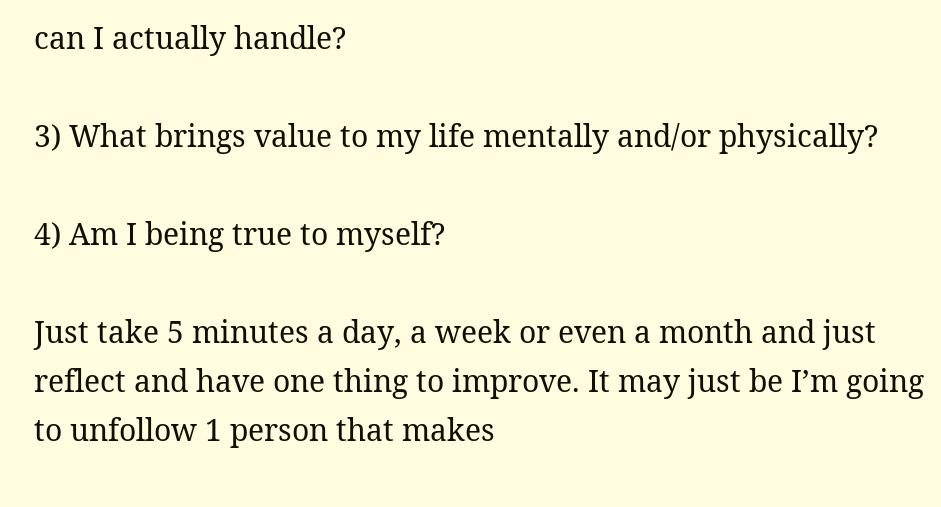can I actually handle?

3) What brings value to my life mentally and/or physically?

4) Am I being true to myself?

Just take 5 minutes a day, a week or even a month and just reflect and have one thing to improve. It may just be I’m going to unfollow 1 person that makes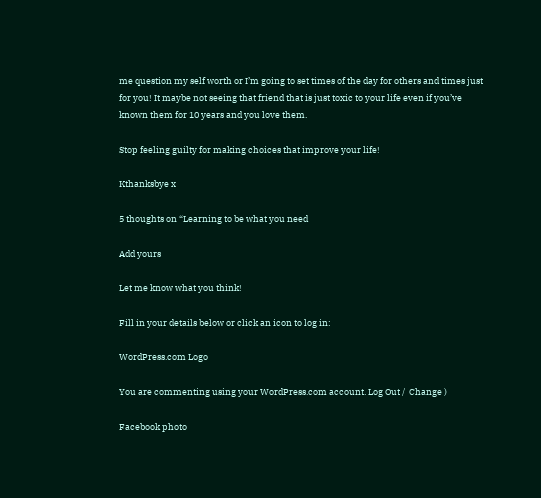me question my self worth or I’m going to set times of the day for others and times just for you! It maybe not seeing that friend that is just toxic to your life even if you’ve known them for 10 years and you love them.

Stop feeling guilty for making choices that improve your life!

Kthanksbye x

5 thoughts on “Learning to be what you need

Add yours

Let me know what you think!

Fill in your details below or click an icon to log in:

WordPress.com Logo

You are commenting using your WordPress.com account. Log Out /  Change )

Facebook photo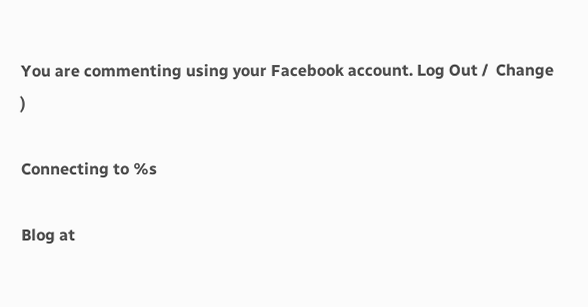You are commenting using your Facebook account. Log Out /  Change )

Connecting to %s

Blog at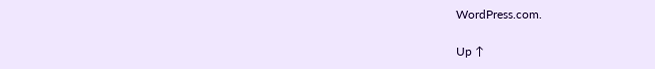WordPress.com.

Up ↑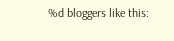%d bloggers like this: